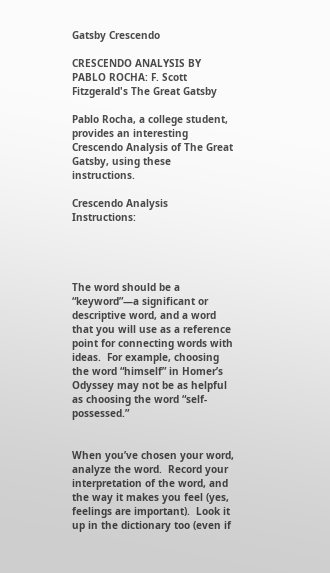Gatsby Crescendo

CRESCENDO ANALYSIS BY PABLO ROCHA: F. Scott Fitzgerald's The Great Gatsby

Pablo Rocha, a college student, provides an interesting Crescendo Analysis of The Great Gatsby, using these instructions.

Crescendo Analysis Instructions:




The word should be a “keyword”—a significant or descriptive word, and a word that you will use as a reference point for connecting words with ideas.  For example, choosing the word “himself” in Homer’s Odyssey may not be as helpful as choosing the word “self-possessed.”


When you’ve chosen your word, analyze the word.  Record your interpretation of the word, and the way it makes you feel (yes, feelings are important).  Look it up in the dictionary too (even if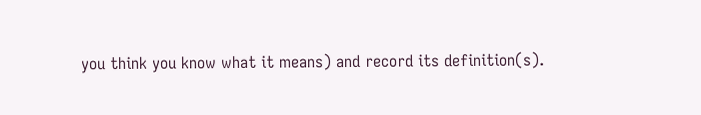you think you know what it means) and record its definition(s).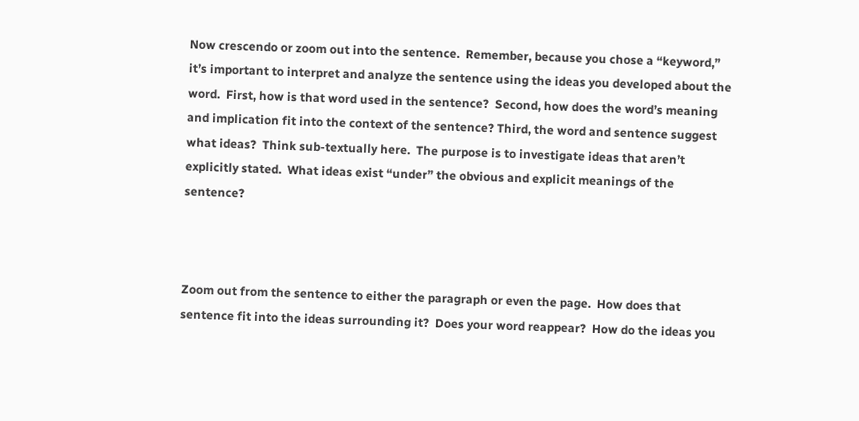Now crescendo or zoom out into the sentence.  Remember, because you chose a “keyword,” it’s important to interpret and analyze the sentence using the ideas you developed about the word.  First, how is that word used in the sentence?  Second, how does the word’s meaning and implication fit into the context of the sentence? Third, the word and sentence suggest what ideas?  Think sub-textually here.  The purpose is to investigate ideas that aren’t explicitly stated.  What ideas exist “under” the obvious and explicit meanings of the sentence?



Zoom out from the sentence to either the paragraph or even the page.  How does that sentence fit into the ideas surrounding it?  Does your word reappear?  How do the ideas you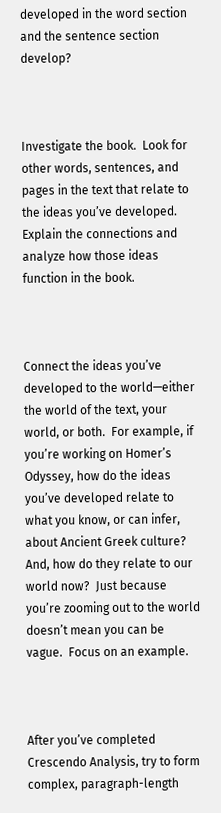developed in the word section and the sentence section develop?



Investigate the book.  Look for other words, sentences, and pages in the text that relate to the ideas you’ve developed.  Explain the connections and analyze how those ideas function in the book.



Connect the ideas you’ve developed to the world—either the world of the text, your world, or both.  For example, if you’re working on Homer’s Odyssey, how do the ideas you’ve developed relate to what you know, or can infer, about Ancient Greek culture?  And, how do they relate to our world now?  Just because you’re zooming out to the world doesn’t mean you can be vague.  Focus on an example.



After you’ve completed Crescendo Analysis, try to form complex, paragraph-length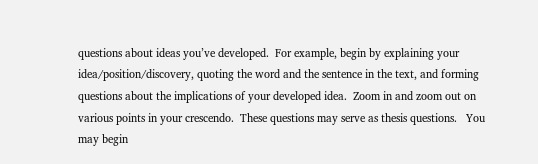questions about ideas you’ve developed.  For example, begin by explaining your idea/position/discovery, quoting the word and the sentence in the text, and forming questions about the implications of your developed idea.  Zoom in and zoom out on various points in your crescendo.  These questions may serve as thesis questions.   You may begin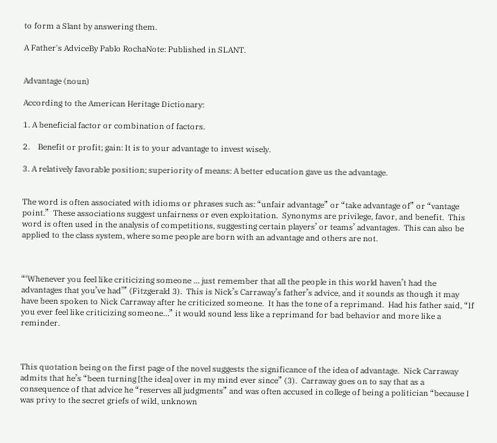to form a Slant by answering them.

A Father's AdviceBy Pablo RochaNote: Published in SLANT.


Advantage (noun)

According to the American Heritage Dictionary:

1. A beneficial factor or combination of factors.

2.    Benefit or profit; gain: It is to your advantage to invest wisely.

3. A relatively favorable position; superiority of means: A better education gave us the advantage.


The word is often associated with idioms or phrases such as: “unfair advantage” or “take advantage of” or “vantage point.”  These associations suggest unfairness or even exploitation.  Synonyms are privilege, favor, and benefit.  This word is often used in the analysis of competitions, suggesting certain players’ or teams’ advantages.  This can also be applied to the class system, where some people are born with an advantage and others are not.



“‘Whenever you feel like criticizing someone … just remember that all the people in this world haven’t had the advantages that you’ve had’” (Fitzgerald 3).  This is Nick’s Carraway’s father’s advice, and it sounds as though it may have been spoken to Nick Carraway after he criticized someone.  It has the tone of a reprimand.  Had his father said, “If you ever feel like criticizing someone…” it would sound less like a reprimand for bad behavior and more like a reminder.



This quotation being on the first page of the novel suggests the significance of the idea of advantage.  Nick Carraway admits that he’s “been turning [the idea] over in my mind ever since” (3).  Carraway goes on to say that as a consequence of that advice he “reserves all judgments” and was often accused in college of being a politician “because I was privy to the secret griefs of wild, unknown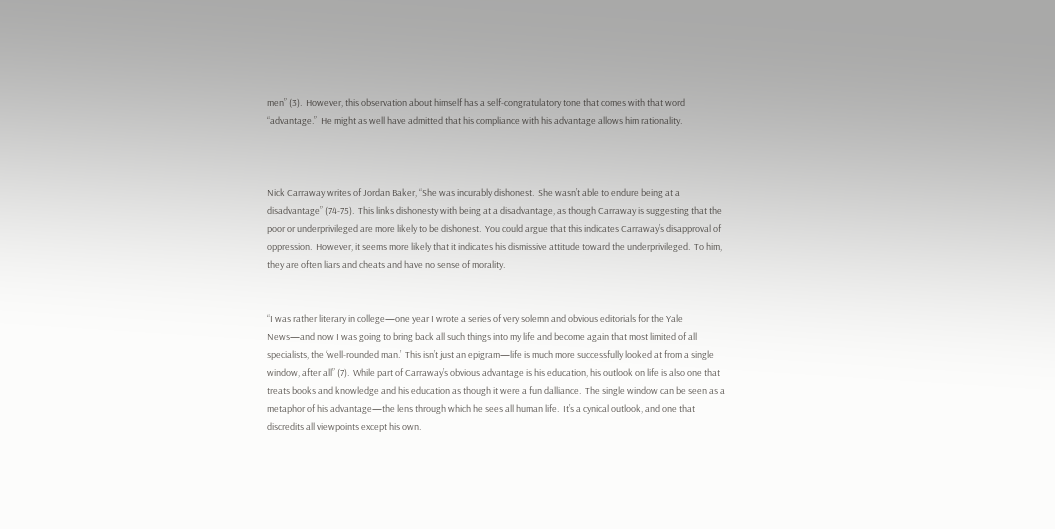men” (3).  However, this observation about himself has a self-congratulatory tone that comes with that word “advantage.”  He might as well have admitted that his compliance with his advantage allows him rationality.



Nick Carraway writes of Jordan Baker, “She was incurably dishonest.  She wasn’t able to endure being at a disadvantage” (74-75).  This links dishonesty with being at a disadvantage, as though Carraway is suggesting that the poor or underprivileged are more likely to be dishonest.  You could argue that this indicates Carraway’s disapproval of oppression.  However, it seems more likely that it indicates his dismissive attitude toward the underprivileged.  To him, they are often liars and cheats and have no sense of morality.


“I was rather literary in college—one year I wrote a series of very solemn and obvious editorials for the Yale News—and now I was going to bring back all such things into my life and become again that most limited of all specialists, the ‘well-rounded man.’  This isn’t just an epigram—life is much more successfully looked at from a single window, after all” (7).  While part of Carraway’s obvious advantage is his education, his outlook on life is also one that treats books and knowledge and his education as though it were a fun dalliance.  The single window can be seen as a metaphor of his advantage—the lens through which he sees all human life.  It’s a cynical outlook, and one that discredits all viewpoints except his own.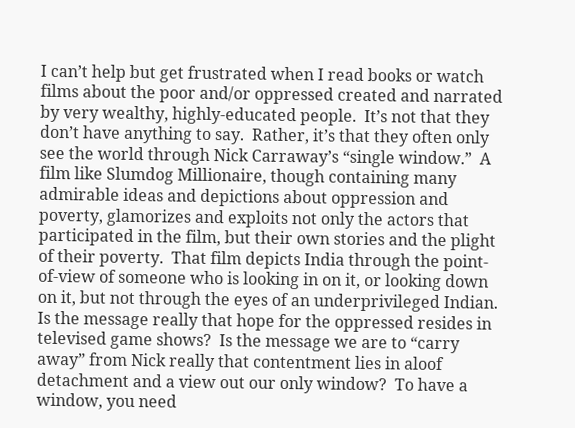I can’t help but get frustrated when I read books or watch films about the poor and/or oppressed created and narrated by very wealthy, highly-educated people.  It’s not that they don’t have anything to say.  Rather, it’s that they often only see the world through Nick Carraway’s “single window.”  A film like Slumdog Millionaire, though containing many admirable ideas and depictions about oppression and poverty, glamorizes and exploits not only the actors that participated in the film, but their own stories and the plight of their poverty.  That film depicts India through the point-of-view of someone who is looking in on it, or looking down on it, but not through the eyes of an underprivileged Indian.  Is the message really that hope for the oppressed resides in televised game shows?  Is the message we are to “carry away” from Nick really that contentment lies in aloof detachment and a view out our only window?  To have a window, you need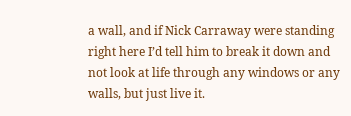a wall, and if Nick Carraway were standing right here I’d tell him to break it down and not look at life through any windows or any walls, but just live it.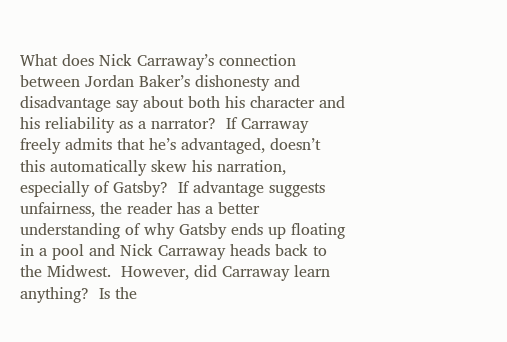What does Nick Carraway’s connection between Jordan Baker’s dishonesty and disadvantage say about both his character and his reliability as a narrator?  If Carraway freely admits that he’s advantaged, doesn’t this automatically skew his narration, especially of Gatsby?  If advantage suggests unfairness, the reader has a better understanding of why Gatsby ends up floating in a pool and Nick Carraway heads back to the Midwest.  However, did Carraway learn anything?  Is the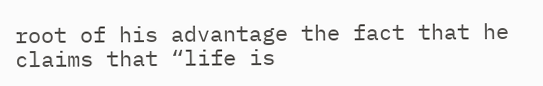root of his advantage the fact that he claims that “life is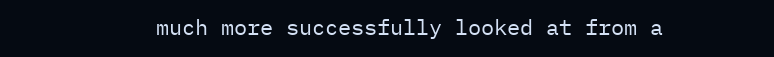much more successfully looked at from a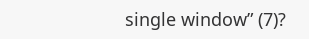single window” (7)?